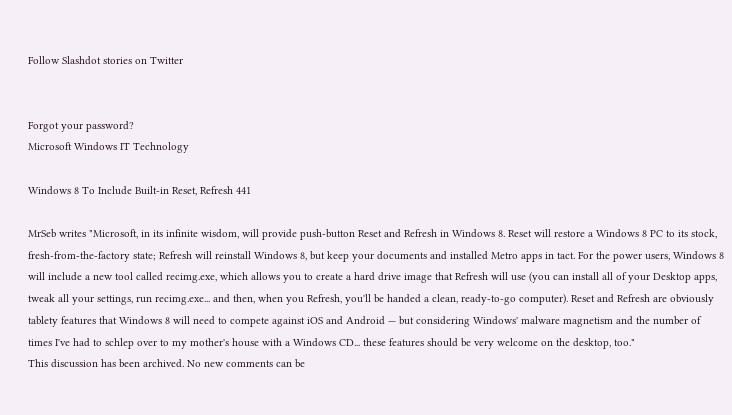Follow Slashdot stories on Twitter


Forgot your password?
Microsoft Windows IT Technology

Windows 8 To Include Built-in Reset, Refresh 441

MrSeb writes "Microsoft, in its infinite wisdom, will provide push-button Reset and Refresh in Windows 8. Reset will restore a Windows 8 PC to its stock, fresh-from-the-factory state; Refresh will reinstall Windows 8, but keep your documents and installed Metro apps in tact. For the power users, Windows 8 will include a new tool called recimg.exe, which allows you to create a hard drive image that Refresh will use (you can install all of your Desktop apps, tweak all your settings, run recimg.exe... and then, when you Refresh, you'll be handed a clean, ready-to-go computer). Reset and Refresh are obviously tablety features that Windows 8 will need to compete against iOS and Android — but considering Windows' malware magnetism and the number of times I've had to schlep over to my mother's house with a Windows CD... these features should be very welcome on the desktop, too."
This discussion has been archived. No new comments can be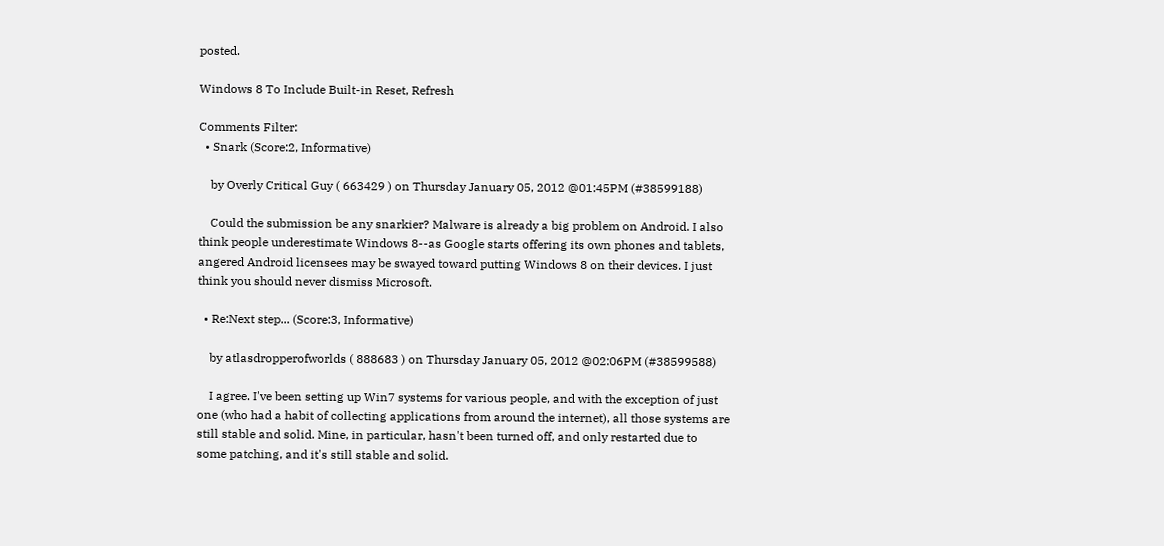posted.

Windows 8 To Include Built-in Reset, Refresh

Comments Filter:
  • Snark (Score:2, Informative)

    by Overly Critical Guy ( 663429 ) on Thursday January 05, 2012 @01:45PM (#38599188)

    Could the submission be any snarkier? Malware is already a big problem on Android. I also think people underestimate Windows 8--as Google starts offering its own phones and tablets, angered Android licensees may be swayed toward putting Windows 8 on their devices. I just think you should never dismiss Microsoft.

  • Re:Next step... (Score:3, Informative)

    by atlasdropperofworlds ( 888683 ) on Thursday January 05, 2012 @02:06PM (#38599588)

    I agree. I've been setting up Win7 systems for various people, and with the exception of just one (who had a habit of collecting applications from around the internet), all those systems are still stable and solid. Mine, in particular, hasn't been turned off, and only restarted due to some patching, and it's still stable and solid.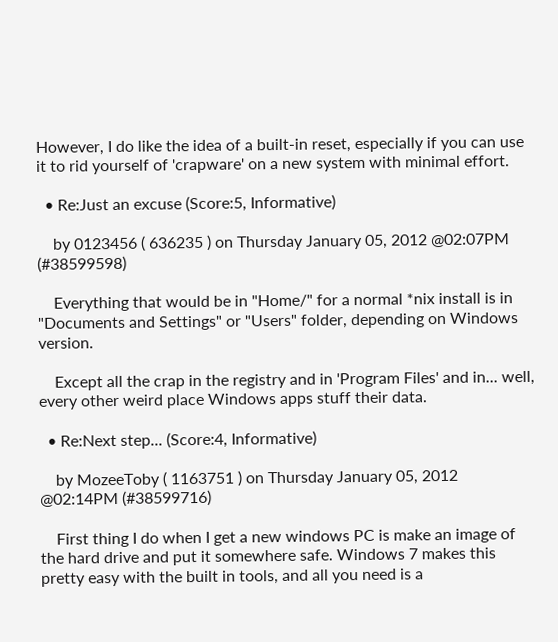However, I do like the idea of a built-in reset, especially if you can use it to rid yourself of 'crapware' on a new system with minimal effort.

  • Re:Just an excuse (Score:5, Informative)

    by 0123456 ( 636235 ) on Thursday January 05, 2012 @02:07PM (#38599598)

    Everything that would be in "Home/" for a normal *nix install is in "Documents and Settings" or "Users" folder, depending on Windows version.

    Except all the crap in the registry and in 'Program Files' and in... well, every other weird place Windows apps stuff their data.

  • Re:Next step... (Score:4, Informative)

    by MozeeToby ( 1163751 ) on Thursday January 05, 2012 @02:14PM (#38599716)

    First thing I do when I get a new windows PC is make an image of the hard drive and put it somewhere safe. Windows 7 makes this pretty easy with the built in tools, and all you need is a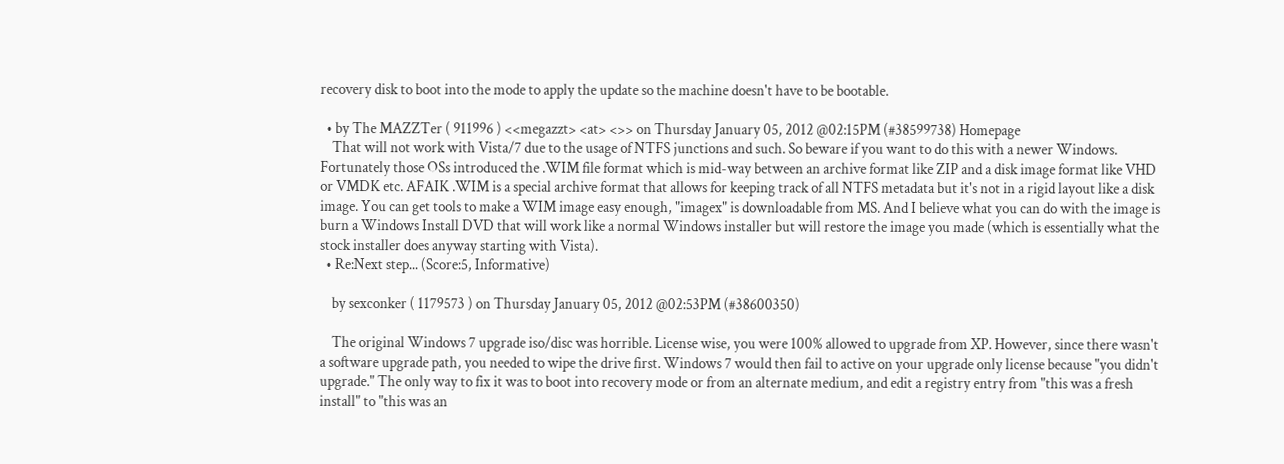recovery disk to boot into the mode to apply the update so the machine doesn't have to be bootable.

  • by The MAZZTer ( 911996 ) <<megazzt> <at> <>> on Thursday January 05, 2012 @02:15PM (#38599738) Homepage
    That will not work with Vista/7 due to the usage of NTFS junctions and such. So beware if you want to do this with a newer Windows. Fortunately those OSs introduced the .WIM file format which is mid-way between an archive format like ZIP and a disk image format like VHD or VMDK etc. AFAIK .WIM is a special archive format that allows for keeping track of all NTFS metadata but it's not in a rigid layout like a disk image. You can get tools to make a WIM image easy enough, "imagex" is downloadable from MS. And I believe what you can do with the image is burn a Windows Install DVD that will work like a normal Windows installer but will restore the image you made (which is essentially what the stock installer does anyway starting with Vista).
  • Re:Next step... (Score:5, Informative)

    by sexconker ( 1179573 ) on Thursday January 05, 2012 @02:53PM (#38600350)

    The original Windows 7 upgrade iso/disc was horrible. License wise, you were 100% allowed to upgrade from XP. However, since there wasn't a software upgrade path, you needed to wipe the drive first. Windows 7 would then fail to active on your upgrade only license because "you didn't upgrade." The only way to fix it was to boot into recovery mode or from an alternate medium, and edit a registry entry from "this was a fresh install" to "this was an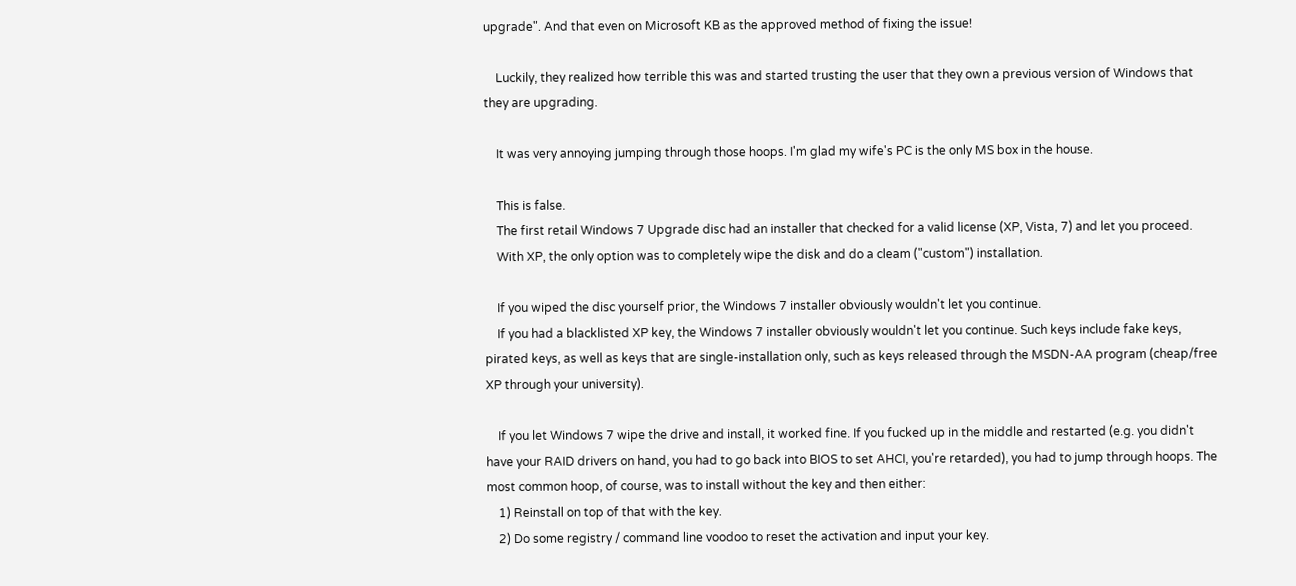upgrade". And that even on Microsoft KB as the approved method of fixing the issue!

    Luckily, they realized how terrible this was and started trusting the user that they own a previous version of Windows that they are upgrading.

    It was very annoying jumping through those hoops. I'm glad my wife's PC is the only MS box in the house.

    This is false.
    The first retail Windows 7 Upgrade disc had an installer that checked for a valid license (XP, Vista, 7) and let you proceed.
    With XP, the only option was to completely wipe the disk and do a cleam ("custom") installation.

    If you wiped the disc yourself prior, the Windows 7 installer obviously wouldn't let you continue.
    If you had a blacklisted XP key, the Windows 7 installer obviously wouldn't let you continue. Such keys include fake keys, pirated keys, as well as keys that are single-installation only, such as keys released through the MSDN-AA program (cheap/free XP through your university).

    If you let Windows 7 wipe the drive and install, it worked fine. If you fucked up in the middle and restarted (e.g. you didn't have your RAID drivers on hand, you had to go back into BIOS to set AHCI, you're retarded), you had to jump through hoops. The most common hoop, of course, was to install without the key and then either:
    1) Reinstall on top of that with the key.
    2) Do some registry / command line voodoo to reset the activation and input your key.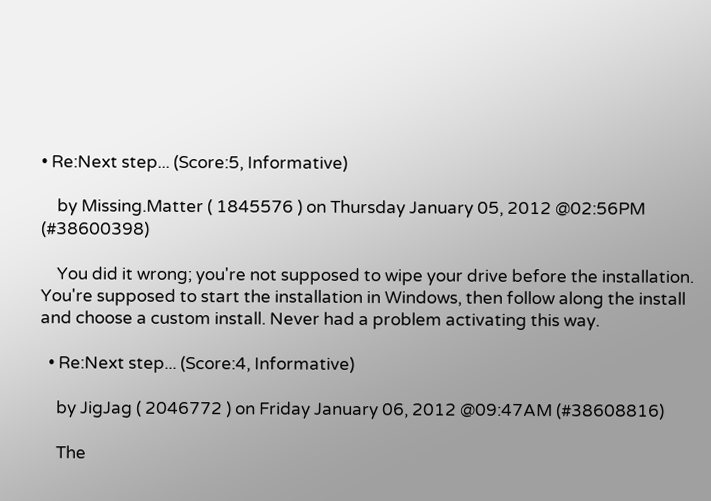• Re:Next step... (Score:5, Informative)

    by Missing.Matter ( 1845576 ) on Thursday January 05, 2012 @02:56PM (#38600398)

    You did it wrong; you're not supposed to wipe your drive before the installation. You're supposed to start the installation in Windows, then follow along the install and choose a custom install. Never had a problem activating this way.

  • Re:Next step... (Score:4, Informative)

    by JigJag ( 2046772 ) on Friday January 06, 2012 @09:47AM (#38608816)

    The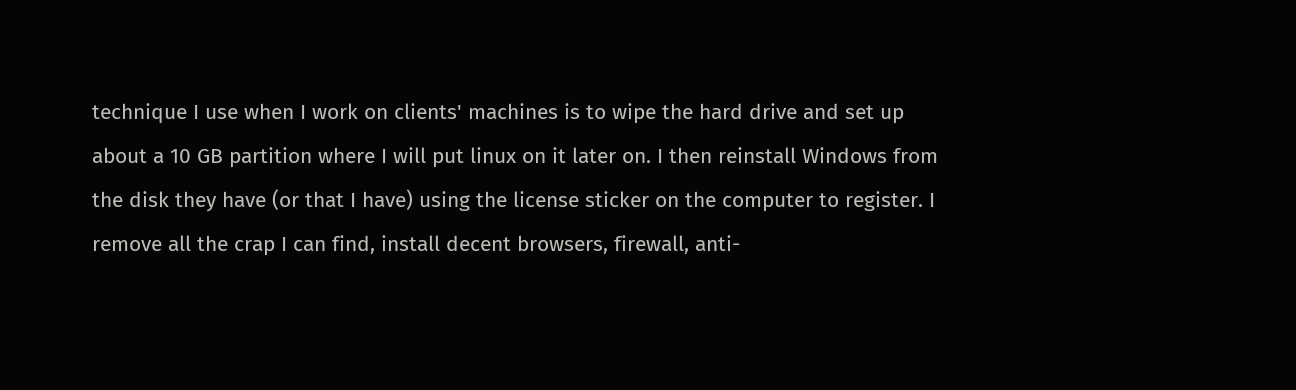technique I use when I work on clients' machines is to wipe the hard drive and set up about a 10 GB partition where I will put linux on it later on. I then reinstall Windows from the disk they have (or that I have) using the license sticker on the computer to register. I remove all the crap I can find, install decent browsers, firewall, anti-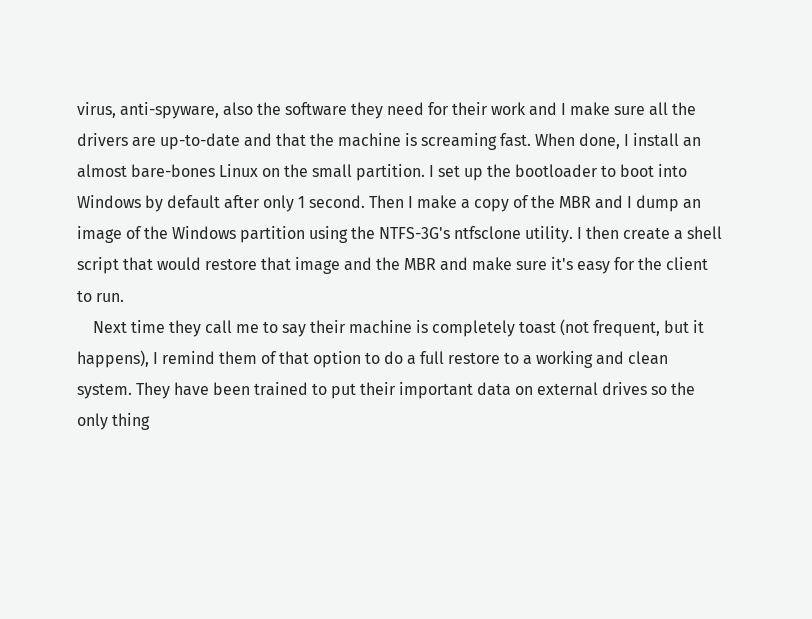virus, anti-spyware, also the software they need for their work and I make sure all the drivers are up-to-date and that the machine is screaming fast. When done, I install an almost bare-bones Linux on the small partition. I set up the bootloader to boot into Windows by default after only 1 second. Then I make a copy of the MBR and I dump an image of the Windows partition using the NTFS-3G's ntfsclone utility. I then create a shell script that would restore that image and the MBR and make sure it's easy for the client to run.
    Next time they call me to say their machine is completely toast (not frequent, but it happens), I remind them of that option to do a full restore to a working and clean system. They have been trained to put their important data on external drives so the only thing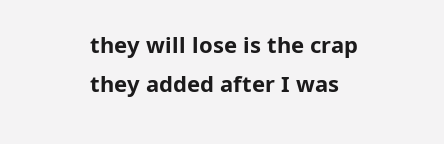they will lose is the crap they added after I was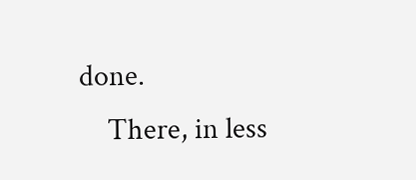done.
    There, in less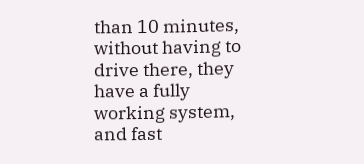than 10 minutes, without having to drive there, they have a fully working system, and fast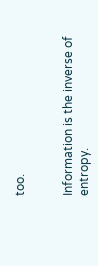too.


Information is the inverse of entropy.